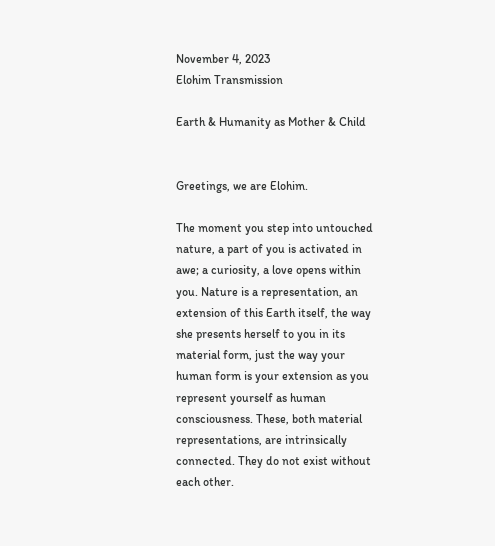November 4, 2023
Elohim Transmission

Earth & Humanity as Mother & Child


Greetings, we are Elohim.

The moment you step into untouched nature, a part of you is activated in awe; a curiosity, a love opens within you. Nature is a representation, an extension of this Earth itself, the way she presents herself to you in its material form, just the way your human form is your extension as you represent yourself as human consciousness. These, both material representations, are intrinsically connected. They do not exist without each other.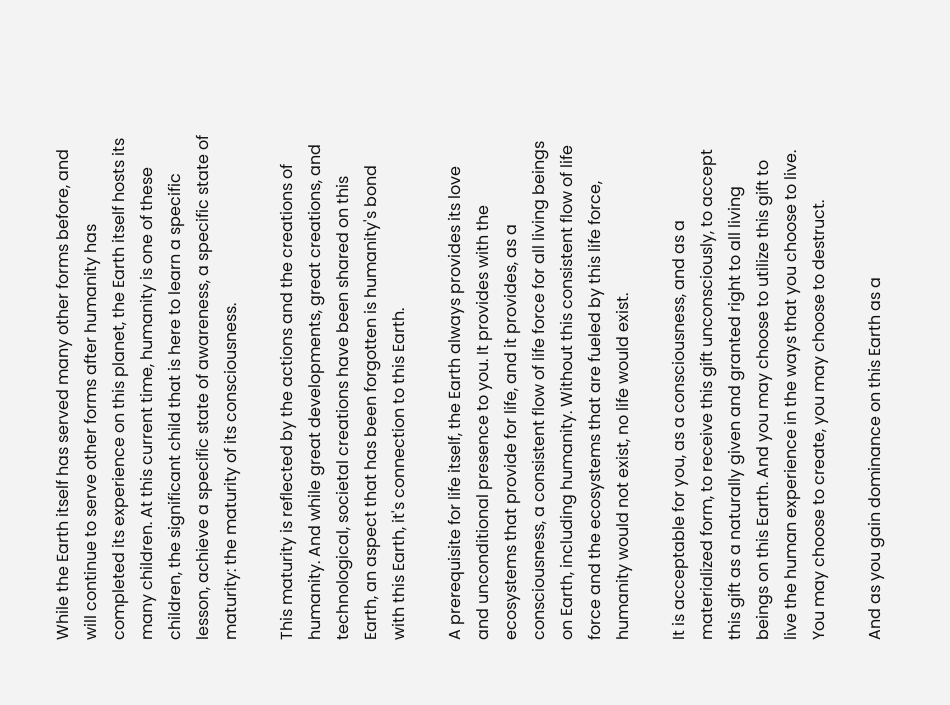While the Earth itself has served many other forms before, and will continue to serve other forms after humanity has completed its experience on this planet, the Earth itself hosts its many children. At this current time, humanity is one of these children, the significant child that is here to learn a specific lesson, achieve a specific state of awareness, a specific state of maturity: the maturity of its consciousness.

This maturity is reflected by the actions and the creations of humanity. And while great developments, great creations, and technological, societal creations have been shared on this Earth, an aspect that has been forgotten is humanity's bond with this Earth, it's connection to this Earth.

A prerequisite for life itself, the Earth always provides its love and unconditional presence to you. It provides with the ecosystems that provide for life, and it provides, as a consciousness, a consistent flow of life force for all living beings on Earth, including humanity. Without this consistent flow of life force and the ecosystems that are fueled by this life force, humanity would not exist, no life would exist.

It is acceptable for you, as a consciousness, and as a materialized form, to receive this gift unconsciously, to accept this gift as a naturally given and granted right to all living beings on this Earth. And you may choose to utilize this gift to live the human experience in the ways that you choose to live. You may choose to create, you may choose to destruct.

And as you gain dominance on this Earth as a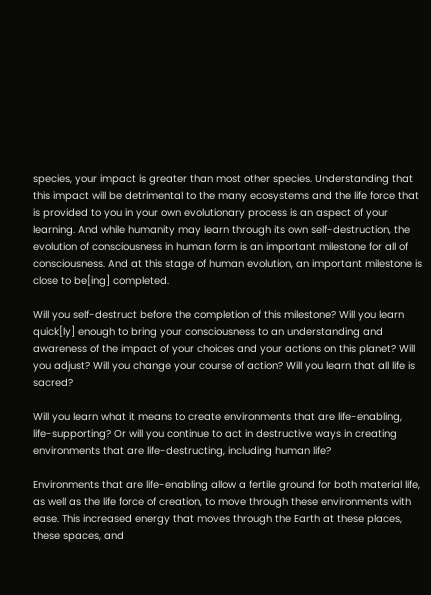species, your impact is greater than most other species. Understanding that this impact will be detrimental to the many ecosystems and the life force that is provided to you in your own evolutionary process is an aspect of your learning. And while humanity may learn through its own self-destruction, the evolution of consciousness in human form is an important milestone for all of consciousness. And at this stage of human evolution, an important milestone is close to be[ing] completed.

Will you self-destruct before the completion of this milestone? Will you learn quick[ly] enough to bring your consciousness to an understanding and awareness of the impact of your choices and your actions on this planet? Will you adjust? Will you change your course of action? Will you learn that all life is sacred?

Will you learn what it means to create environments that are life-enabling, life-supporting? Or will you continue to act in destructive ways in creating environments that are life-destructing, including human life?

Environments that are life-enabling allow a fertile ground for both material life, as well as the life force of creation, to move through these environments with ease. This increased energy that moves through the Earth at these places, these spaces, and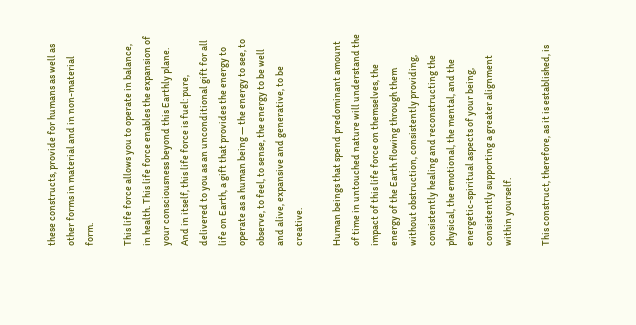these constructs, provide for humans as well as other forms in material and in non-material form.

This life force allows you to operate in balance, in health. This life force enables the expansion of your consciousness beyond this Earthly plane. And in itself, this life force is fuel: pure, delivered to you as an unconditional gift for all life on Earth, a gift that provides the energy to operate as a human being — the energy to see, to observe, to feel, to sense, the energy to be well and alive, expansive and generative, to be creative.

Human beings that spend predominant amount of time in untouched nature will understand the impact of this life force on themselves, the energy of the Earth flowing through them without obstruction, consistently providing, consistently healing and reconstructing the physical, the emotional, the mental, and the energetic-spiritual aspects of your being, consistently supporting a greater alignment within yourself.

This construct, therefore, as it is established, is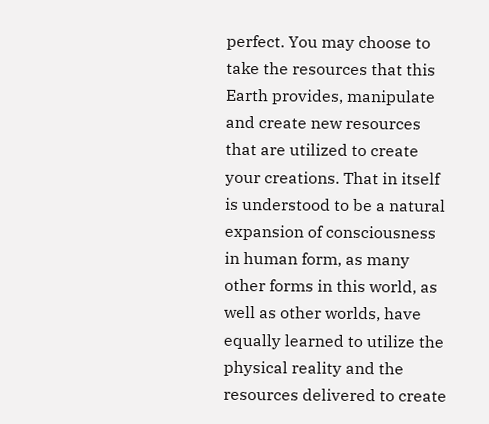perfect. You may choose to take the resources that this Earth provides, manipulate and create new resources that are utilized to create your creations. That in itself is understood to be a natural expansion of consciousness in human form, as many other forms in this world, as well as other worlds, have equally learned to utilize the physical reality and the resources delivered to create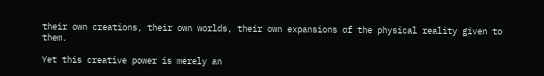their own creations, their own worlds, their own expansions of the physical reality given to them.

Yet this creative power is merely an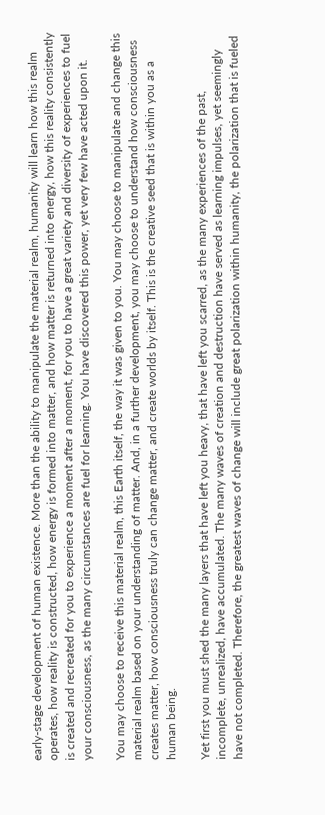early-stage development of human existence. More than the ability to manipulate the material realm, humanity will learn how this realm operates, how reality is constructed, how energy is formed into matter, and how matter is returned into energy, how this reality consistently is created and recreated for you to experience a moment after a moment, for you to have a great variety and diversity of experiences to fuel your consciousness, as the many circumstances are fuel for learning. You have discovered this power, yet very few have acted upon it.

You may choose to receive this material realm, this Earth itself, the way it was given to you. You may choose to manipulate and change this material realm based on your understanding of matter. And, in a further development, you may choose to understand how consciousness creates matter, how consciousness truly can change matter, and create worlds by itself. This is the creative seed that is within you as a human being.

Yet first you must shed the many layers that have left you heavy, that have left you scarred, as the many experiences of the past, incomplete, unrealized, have accumulated. The many waves of creation and destruction have served as learning impulses, yet seemingly have not completed. Therefore, the greatest waves of change will include great polarization within humanity, the polarization that is fueled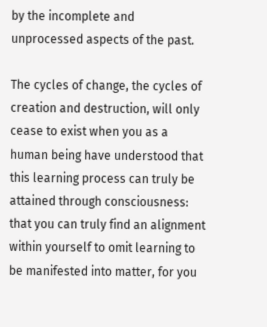by the incomplete and unprocessed aspects of the past.

The cycles of change, the cycles of creation and destruction, will only cease to exist when you as a human being have understood that this learning process can truly be attained through consciousness: that you can truly find an alignment within yourself to omit learning to be manifested into matter, for you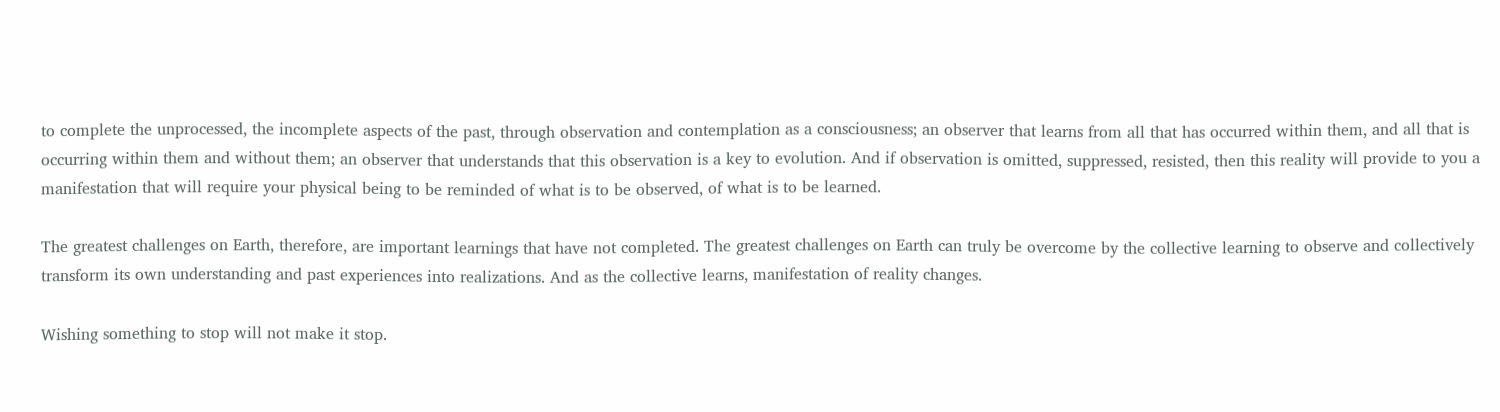to complete the unprocessed, the incomplete aspects of the past, through observation and contemplation as a consciousness; an observer that learns from all that has occurred within them, and all that is occurring within them and without them; an observer that understands that this observation is a key to evolution. And if observation is omitted, suppressed, resisted, then this reality will provide to you a manifestation that will require your physical being to be reminded of what is to be observed, of what is to be learned.

The greatest challenges on Earth, therefore, are important learnings that have not completed. The greatest challenges on Earth can truly be overcome by the collective learning to observe and collectively transform its own understanding and past experiences into realizations. And as the collective learns, manifestation of reality changes.

Wishing something to stop will not make it stop.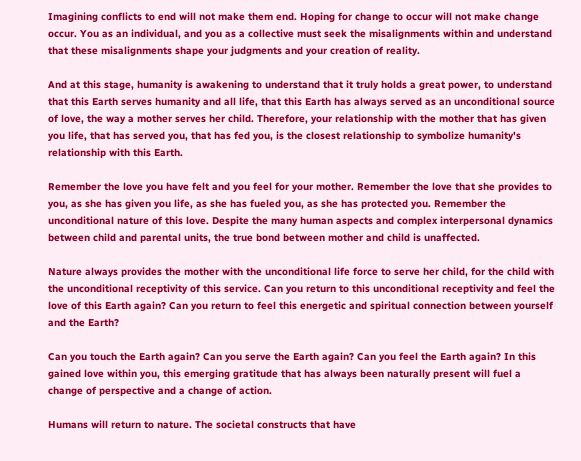Imagining conflicts to end will not make them end. Hoping for change to occur will not make change occur. You as an individual, and you as a collective must seek the misalignments within and understand that these misalignments shape your judgments and your creation of reality.

And at this stage, humanity is awakening to understand that it truly holds a great power, to understand that this Earth serves humanity and all life, that this Earth has always served as an unconditional source of love, the way a mother serves her child. Therefore, your relationship with the mother that has given you life, that has served you, that has fed you, is the closest relationship to symbolize humanity's relationship with this Earth.

Remember the love you have felt and you feel for your mother. Remember the love that she provides to you, as she has given you life, as she has fueled you, as she has protected you. Remember the unconditional nature of this love. Despite the many human aspects and complex interpersonal dynamics between child and parental units, the true bond between mother and child is unaffected.

Nature always provides the mother with the unconditional life force to serve her child, for the child with the unconditional receptivity of this service. Can you return to this unconditional receptivity and feel the love of this Earth again? Can you return to feel this energetic and spiritual connection between yourself and the Earth?

Can you touch the Earth again? Can you serve the Earth again? Can you feel the Earth again? In this gained love within you, this emerging gratitude that has always been naturally present will fuel a change of perspective and a change of action.

Humans will return to nature. The societal constructs that have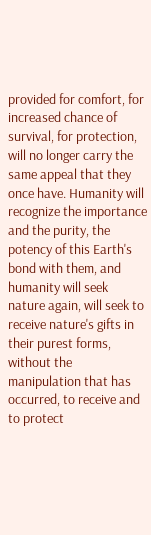provided for comfort, for increased chance of survival, for protection, will no longer carry the same appeal that they once have. Humanity will recognize the importance and the purity, the potency of this Earth's bond with them, and humanity will seek nature again, will seek to receive nature's gifts in their purest forms, without the manipulation that has occurred, to receive and to protect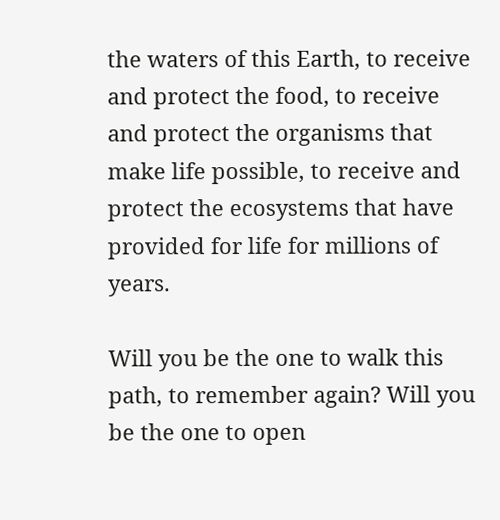the waters of this Earth, to receive and protect the food, to receive and protect the organisms that make life possible, to receive and protect the ecosystems that have provided for life for millions of years.

Will you be the one to walk this path, to remember again? Will you be the one to open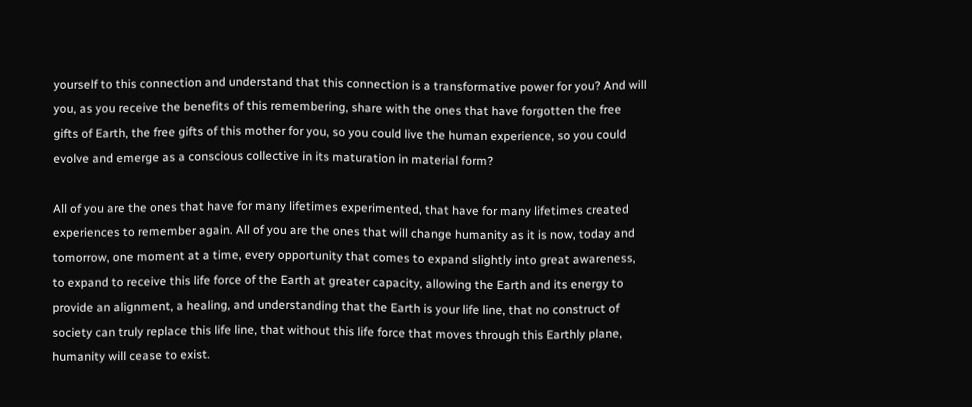yourself to this connection and understand that this connection is a transformative power for you? And will you, as you receive the benefits of this remembering, share with the ones that have forgotten the free gifts of Earth, the free gifts of this mother for you, so you could live the human experience, so you could evolve and emerge as a conscious collective in its maturation in material form?

All of you are the ones that have for many lifetimes experimented, that have for many lifetimes created experiences to remember again. All of you are the ones that will change humanity as it is now, today and tomorrow, one moment at a time, every opportunity that comes to expand slightly into great awareness, to expand to receive this life force of the Earth at greater capacity, allowing the Earth and its energy to provide an alignment, a healing, and understanding that the Earth is your life line, that no construct of society can truly replace this life line, that without this life force that moves through this Earthly plane, humanity will cease to exist.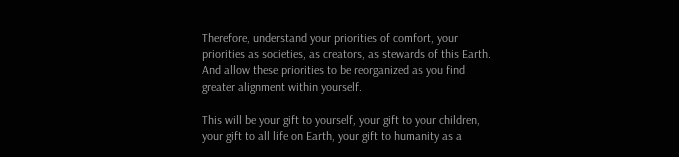Therefore, understand your priorities of comfort, your priorities as societies, as creators, as stewards of this Earth. And allow these priorities to be reorganized as you find greater alignment within yourself.

This will be your gift to yourself, your gift to your children, your gift to all life on Earth, your gift to humanity as a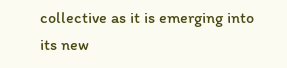collective as it is emerging into its new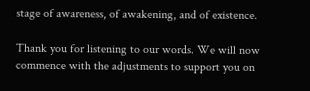stage of awareness, of awakening, and of existence.

Thank you for listening to our words. We will now commence with the adjustments to support you on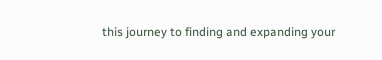this journey to finding and expanding your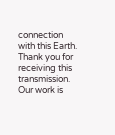connection with this Earth.
Thank you for receiving this transmission. Our work is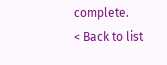complete.
< Back to list